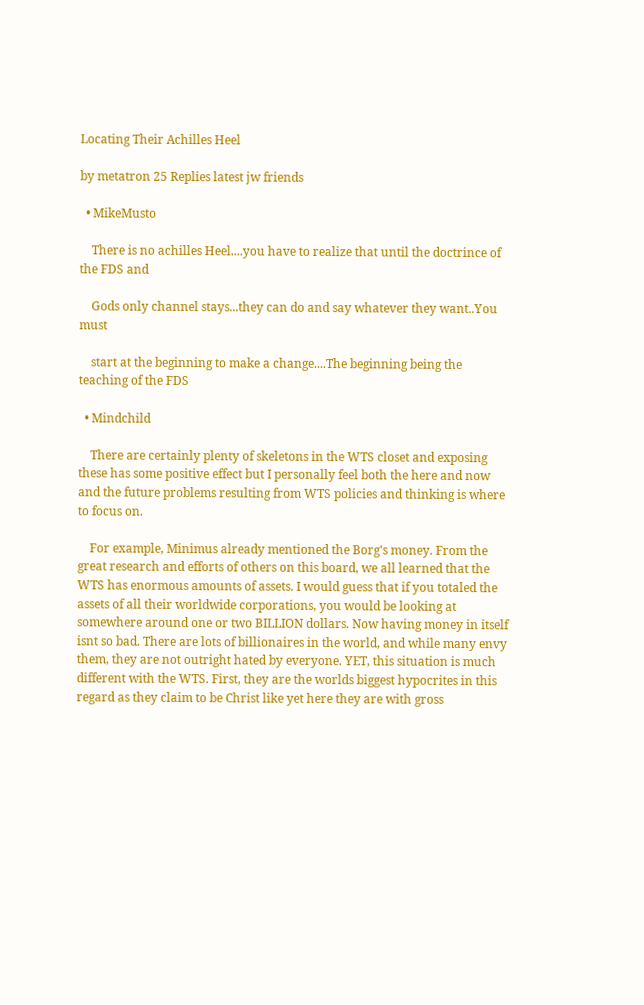Locating Their Achilles Heel

by metatron 25 Replies latest jw friends

  • MikeMusto

    There is no achilles Heel....you have to realize that until the doctrince of the FDS and

    Gods only channel stays...they can do and say whatever they want..You must

    start at the beginning to make a change....The beginning being the teaching of the FDS

  • Mindchild

    There are certainly plenty of skeletons in the WTS closet and exposing these has some positive effect but I personally feel both the here and now and the future problems resulting from WTS policies and thinking is where to focus on.

    For example, Minimus already mentioned the Borg's money. From the great research and efforts of others on this board, we all learned that the WTS has enormous amounts of assets. I would guess that if you totaled the assets of all their worldwide corporations, you would be looking at somewhere around one or two BILLION dollars. Now having money in itself isnt so bad. There are lots of billionaires in the world, and while many envy them, they are not outright hated by everyone. YET, this situation is much different with the WTS. First, they are the worlds biggest hypocrites in this regard as they claim to be Christ like yet here they are with gross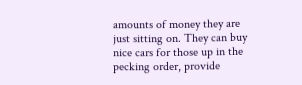amounts of money they are just sitting on. They can buy nice cars for those up in the pecking order, provide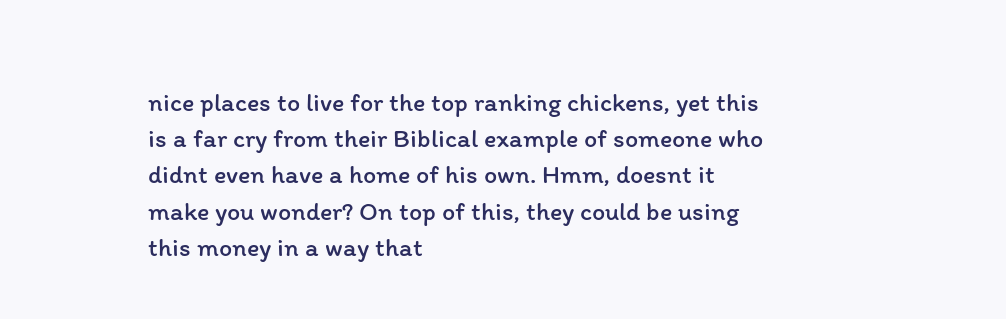nice places to live for the top ranking chickens, yet this is a far cry from their Biblical example of someone who didnt even have a home of his own. Hmm, doesnt it make you wonder? On top of this, they could be using this money in a way that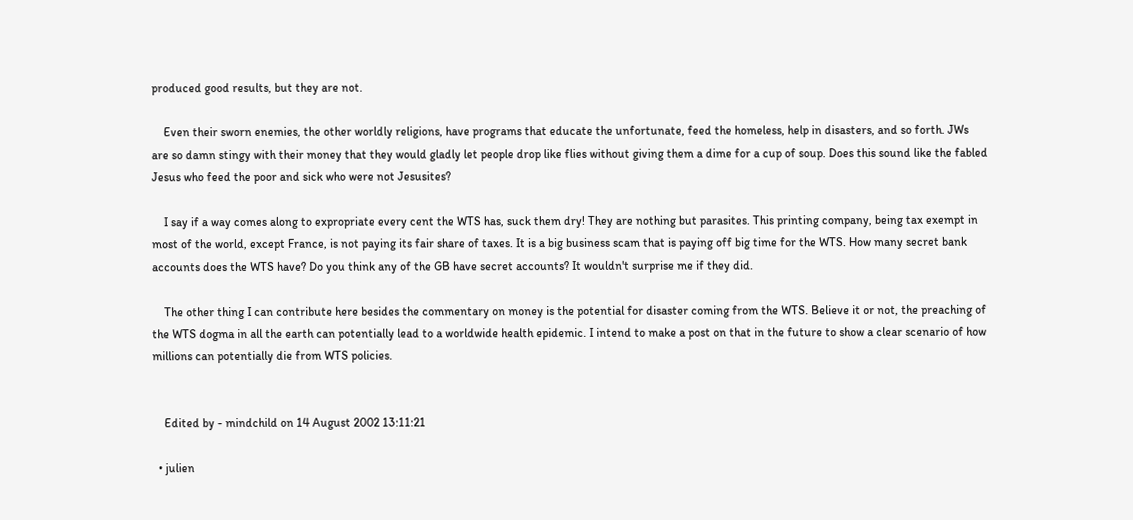produced good results, but they are not.

    Even their sworn enemies, the other worldly religions, have programs that educate the unfortunate, feed the homeless, help in disasters, and so forth. JWs are so damn stingy with their money that they would gladly let people drop like flies without giving them a dime for a cup of soup. Does this sound like the fabled Jesus who feed the poor and sick who were not Jesusites?

    I say if a way comes along to expropriate every cent the WTS has, suck them dry! They are nothing but parasites. This printing company, being tax exempt in most of the world, except France, is not paying its fair share of taxes. It is a big business scam that is paying off big time for the WTS. How many secret bank accounts does the WTS have? Do you think any of the GB have secret accounts? It wouldn't surprise me if they did.

    The other thing I can contribute here besides the commentary on money is the potential for disaster coming from the WTS. Believe it or not, the preaching of the WTS dogma in all the earth can potentially lead to a worldwide health epidemic. I intend to make a post on that in the future to show a clear scenario of how millions can potentially die from WTS policies.


    Edited by - mindchild on 14 August 2002 13:11:21

  • julien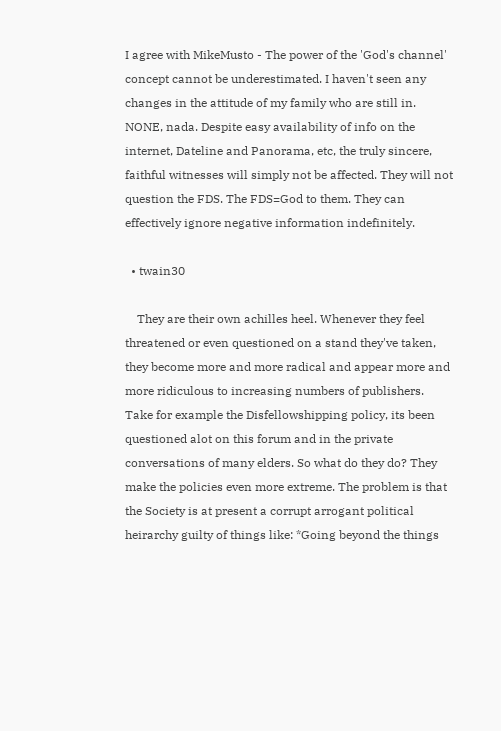I agree with MikeMusto - The power of the 'God's channel' concept cannot be underestimated. I haven't seen any changes in the attitude of my family who are still in. NONE, nada. Despite easy availability of info on the internet, Dateline and Panorama, etc, the truly sincere, faithful witnesses will simply not be affected. They will not question the FDS. The FDS=God to them. They can effectively ignore negative information indefinitely.

  • twain30

    They are their own achilles heel. Whenever they feel threatened or even questioned on a stand they've taken, they become more and more radical and appear more and more ridiculous to increasing numbers of publishers. Take for example the Disfellowshipping policy, its been questioned alot on this forum and in the private conversations of many elders. So what do they do? They make the policies even more extreme. The problem is that the Society is at present a corrupt arrogant political heirarchy guilty of things like: *Going beyond the things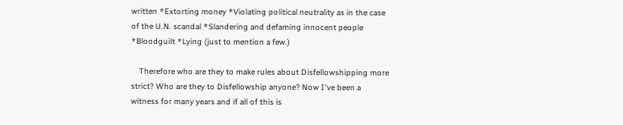written *Extorting money *Violating political neutrality as in the case of the U.N. scandal *Slandering and defaming innocent people *Bloodguilt *Lying (just to mention a few.)

    Therefore who are they to make rules about Disfellowshipping more strict? Who are they to Disfellowship anyone? Now I've been a witness for many years and if all of this is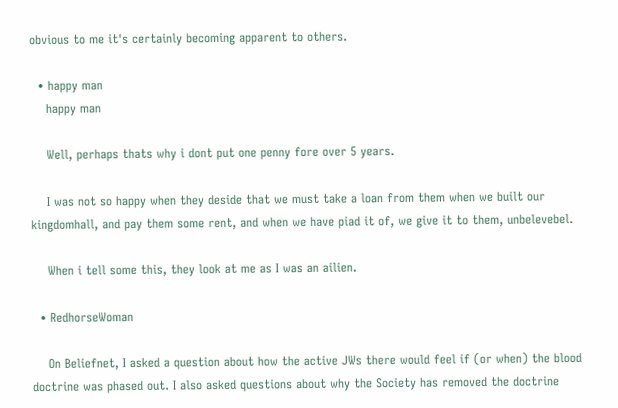obvious to me it's certainly becoming apparent to others.

  • happy man
    happy man

    Well, perhaps thats why i dont put one penny fore over 5 years.

    I was not so happy when they deside that we must take a loan from them when we built our kingdomhall, and pay them some rent, and when we have piad it of, we give it to them, unbelevebel.

    When i tell some this, they look at me as I was an ailien.

  • RedhorseWoman

    On Beliefnet, I asked a question about how the active JWs there would feel if (or when) the blood doctrine was phased out. I also asked questions about why the Society has removed the doctrine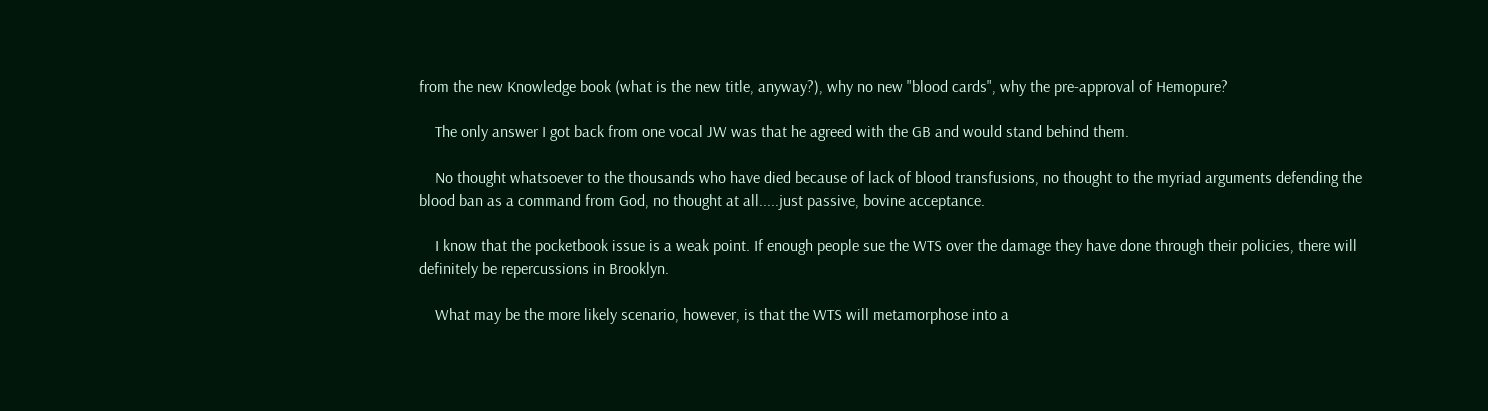from the new Knowledge book (what is the new title, anyway?), why no new "blood cards", why the pre-approval of Hemopure?

    The only answer I got back from one vocal JW was that he agreed with the GB and would stand behind them.

    No thought whatsoever to the thousands who have died because of lack of blood transfusions, no thought to the myriad arguments defending the blood ban as a command from God, no thought at all.....just passive, bovine acceptance.

    I know that the pocketbook issue is a weak point. If enough people sue the WTS over the damage they have done through their policies, there will definitely be repercussions in Brooklyn.

    What may be the more likely scenario, however, is that the WTS will metamorphose into a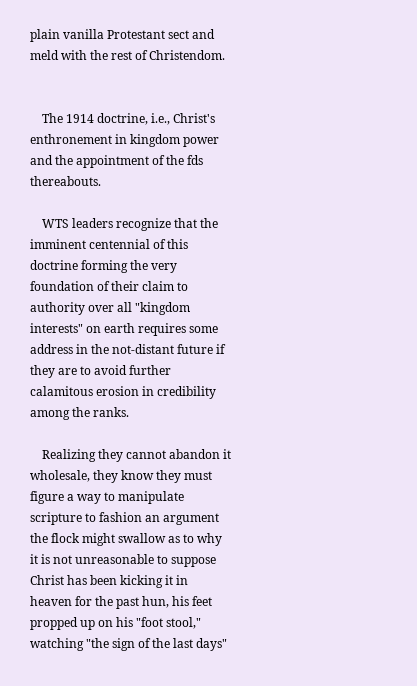plain vanilla Protestant sect and meld with the rest of Christendom.


    The 1914 doctrine, i.e., Christ's enthronement in kingdom power and the appointment of the fds thereabouts.

    WTS leaders recognize that the imminent centennial of this doctrine forming the very foundation of their claim to authority over all "kingdom interests" on earth requires some address in the not-distant future if they are to avoid further calamitous erosion in credibility among the ranks.

    Realizing they cannot abandon it wholesale, they know they must figure a way to manipulate scripture to fashion an argument the flock might swallow as to why it is not unreasonable to suppose Christ has been kicking it in heaven for the past hun, his feet propped up on his "foot stool," watching "the sign of the last days"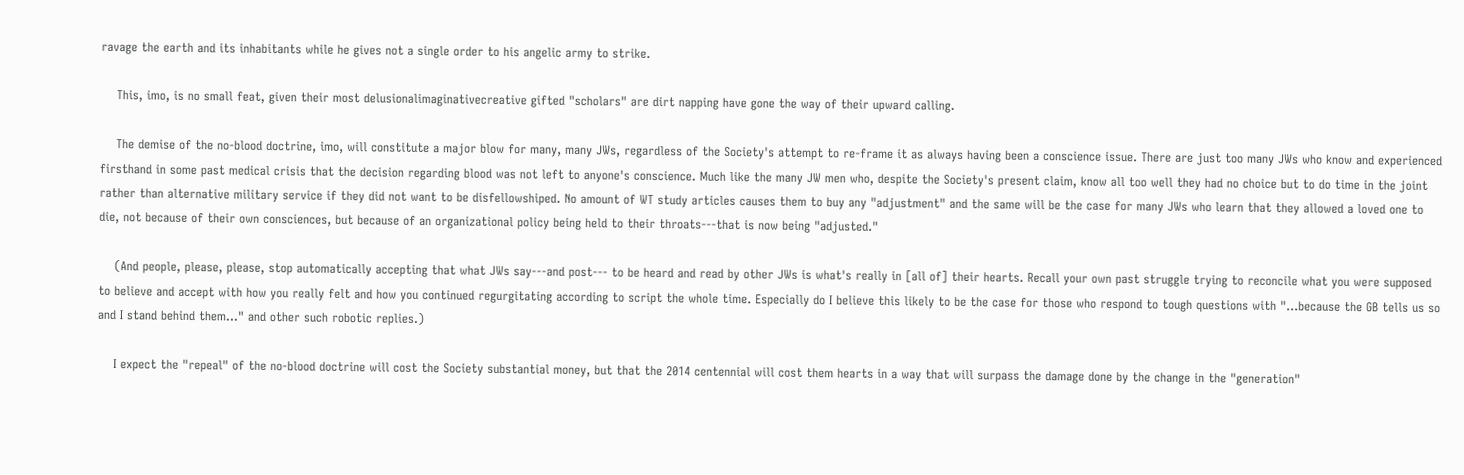ravage the earth and its inhabitants while he gives not a single order to his angelic army to strike.

    This, imo, is no small feat, given their most delusionalimaginativecreative gifted "scholars" are dirt napping have gone the way of their upward calling.

    The demise of the no-blood doctrine, imo, will constitute a major blow for many, many JWs, regardless of the Society's attempt to re-frame it as always having been a conscience issue. There are just too many JWs who know and experienced firsthand in some past medical crisis that the decision regarding blood was not left to anyone's conscience. Much like the many JW men who, despite the Society's present claim, know all too well they had no choice but to do time in the joint rather than alternative military service if they did not want to be disfellowshiped. No amount of WT study articles causes them to buy any "adjustment" and the same will be the case for many JWs who learn that they allowed a loved one to die, not because of their own consciences, but because of an organizational policy being held to their throats---that is now being "adjusted."

    (And people, please, please, stop automatically accepting that what JWs say---and post--- to be heard and read by other JWs is what's really in [all of] their hearts. Recall your own past struggle trying to reconcile what you were supposed to believe and accept with how you really felt and how you continued regurgitating according to script the whole time. Especially do I believe this likely to be the case for those who respond to tough questions with "...because the GB tells us so and I stand behind them..." and other such robotic replies.)

    I expect the "repeal" of the no-blood doctrine will cost the Society substantial money, but that the 2014 centennial will cost them hearts in a way that will surpass the damage done by the change in the "generation"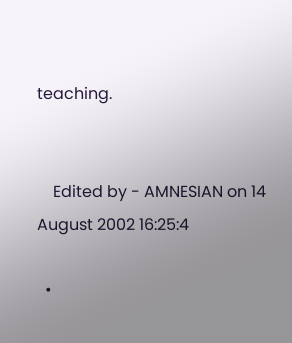teaching.


    Edited by - AMNESIAN on 14 August 2002 16:25:4

  •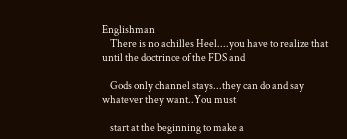Englishman
    There is no achilles Heel....you have to realize that until the doctrince of the FDS and

    Gods only channel stays...they can do and say whatever they want..You must

    start at the beginning to make a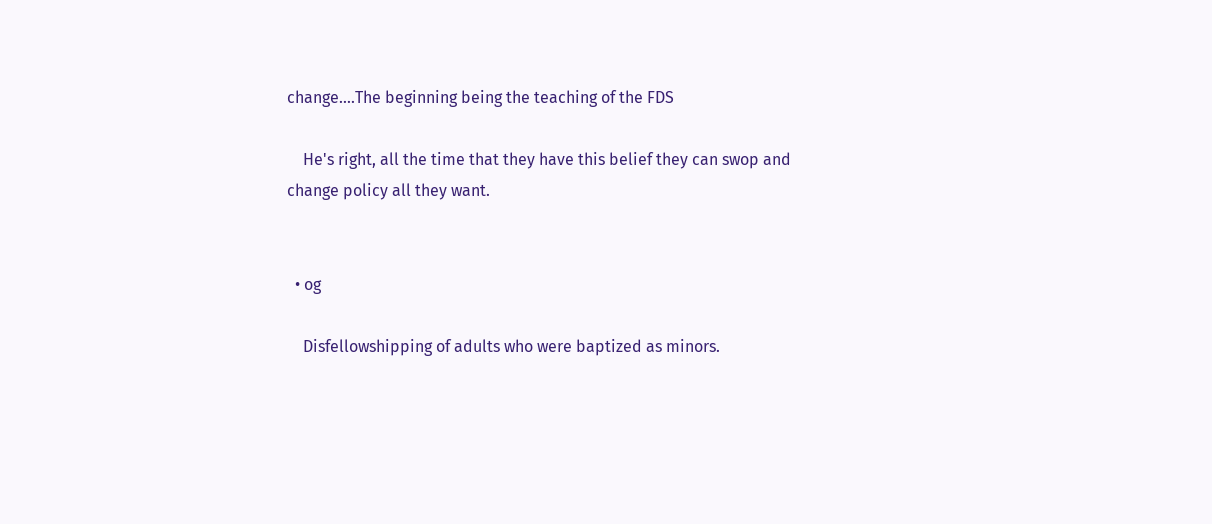change....The beginning being the teaching of the FDS

    He's right, all the time that they have this belief they can swop and change policy all they want.


  • og

    Disfellowshipping of adults who were baptized as minors.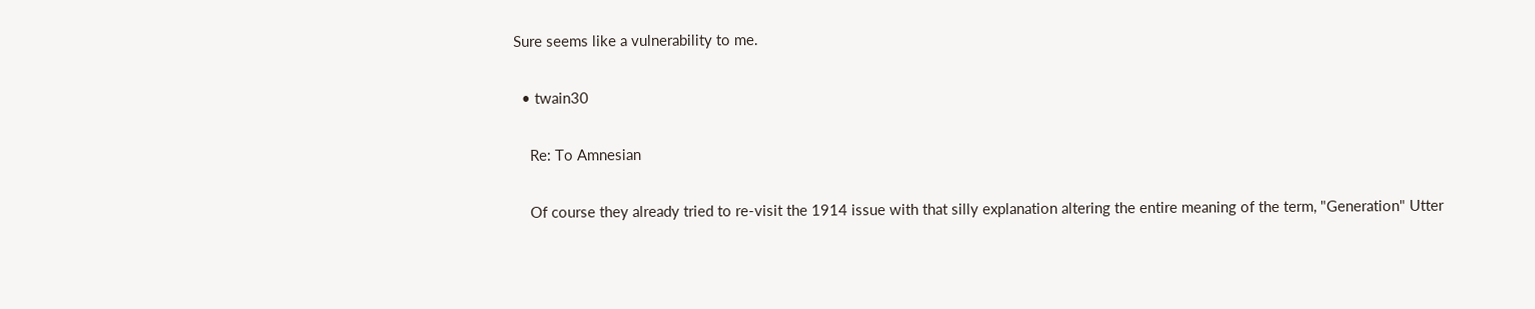Sure seems like a vulnerability to me.

  • twain30

    Re: To Amnesian

    Of course they already tried to re-visit the 1914 issue with that silly explanation altering the entire meaning of the term, "Generation" Utter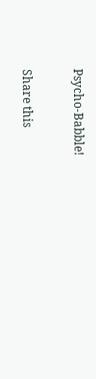Psycho-Babble!

Share this